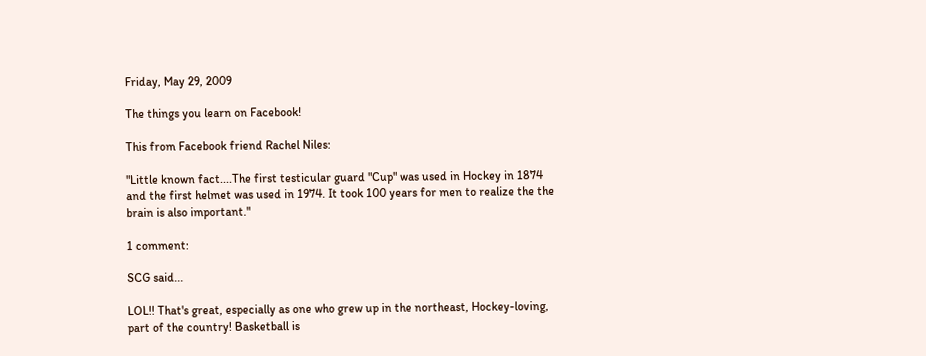Friday, May 29, 2009

The things you learn on Facebook!

This from Facebook friend Rachel Niles:

"Little known fact....The first testicular guard "Cup" was used in Hockey in 1874 and the first helmet was used in 1974. It took 100 years for men to realize the the brain is also important."

1 comment:

SCG said...

LOL!! That's great, especially as one who grew up in the northeast, Hockey-loving, part of the country! Basketball is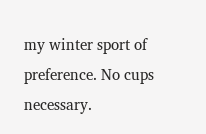my winter sport of preference. No cups necessary.